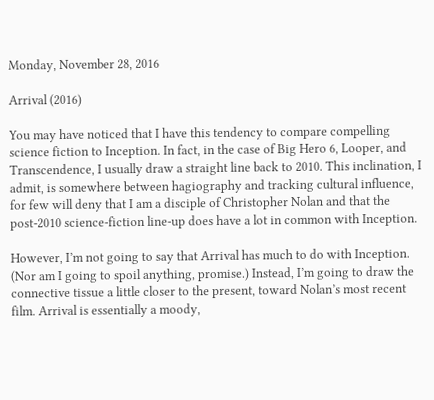Monday, November 28, 2016

Arrival (2016)

You may have noticed that I have this tendency to compare compelling science fiction to Inception. In fact, in the case of Big Hero 6, Looper, and Transcendence, I usually draw a straight line back to 2010. This inclination, I admit, is somewhere between hagiography and tracking cultural influence, for few will deny that I am a disciple of Christopher Nolan and that the post-2010 science-fiction line-up does have a lot in common with Inception.

However, I’m not going to say that Arrival has much to do with Inception. (Nor am I going to spoil anything, promise.) Instead, I’m going to draw the connective tissue a little closer to the present, toward Nolan’s most recent film. Arrival is essentially a moody,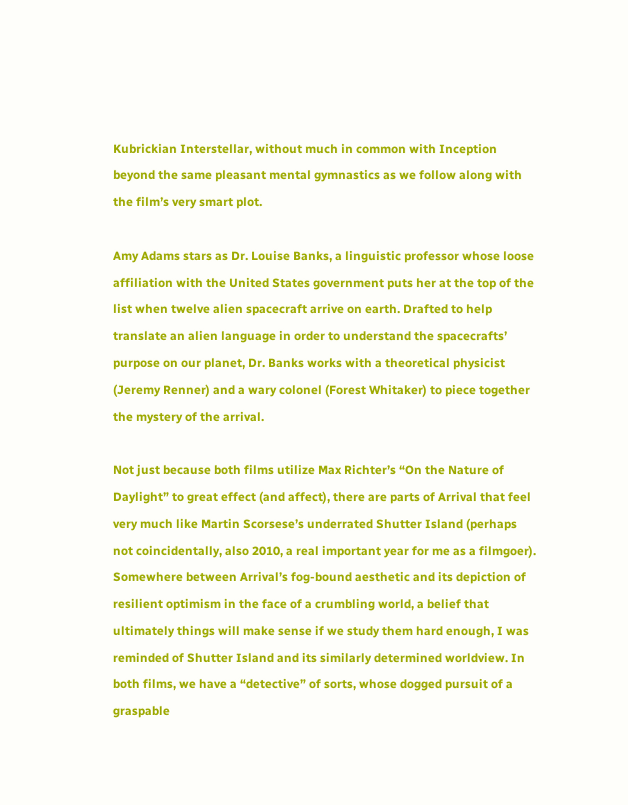Kubrickian Interstellar, without much in common with Inception beyond the same pleasant mental gymnastics as we follow along with the film’s very smart plot.

Amy Adams stars as Dr. Louise Banks, a linguistic professor whose loose affiliation with the United States government puts her at the top of the list when twelve alien spacecraft arrive on earth. Drafted to help translate an alien language in order to understand the spacecrafts’ purpose on our planet, Dr. Banks works with a theoretical physicist (Jeremy Renner) and a wary colonel (Forest Whitaker) to piece together the mystery of the arrival.

Not just because both films utilize Max Richter’s “On the Nature of Daylight” to great effect (and affect), there are parts of Arrival that feel very much like Martin Scorsese’s underrated Shutter Island (perhaps not coincidentally, also 2010, a real important year for me as a filmgoer). Somewhere between Arrival’s fog-bound aesthetic and its depiction of resilient optimism in the face of a crumbling world, a belief that ultimately things will make sense if we study them hard enough, I was reminded of Shutter Island and its similarly determined worldview. In both films, we have a “detective” of sorts, whose dogged pursuit of a graspable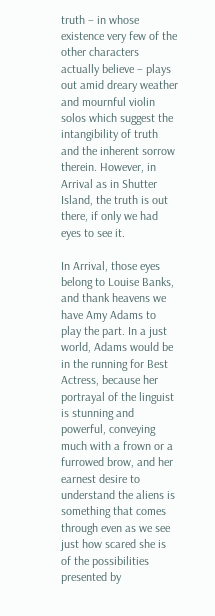truth – in whose existence very few of the other characters actually believe – plays out amid dreary weather and mournful violin solos which suggest the intangibility of truth and the inherent sorrow therein. However, in Arrival as in Shutter Island, the truth is out there, if only we had eyes to see it.

In Arrival, those eyes belong to Louise Banks, and thank heavens we have Amy Adams to play the part. In a just world, Adams would be in the running for Best Actress, because her portrayal of the linguist is stunning and powerful, conveying much with a frown or a furrowed brow, and her earnest desire to understand the aliens is something that comes through even as we see just how scared she is of the possibilities presented by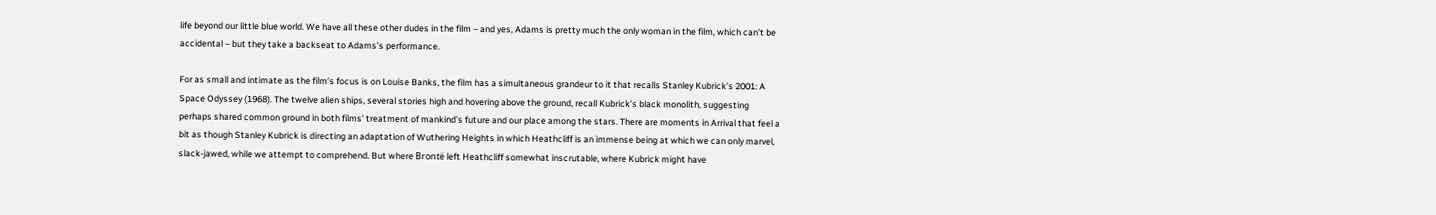life beyond our little blue world. We have all these other dudes in the film – and yes, Adams is pretty much the only woman in the film, which can’t be accidental – but they take a backseat to Adams’s performance.

For as small and intimate as the film’s focus is on Louise Banks, the film has a simultaneous grandeur to it that recalls Stanley Kubrick’s 2001: A Space Odyssey (1968). The twelve alien ships, several stories high and hovering above the ground, recall Kubrick’s black monolith, suggesting perhaps shared common ground in both films’ treatment of mankind’s future and our place among the stars. There are moments in Arrival that feel a bit as though Stanley Kubrick is directing an adaptation of Wuthering Heights in which Heathcliff is an immense being at which we can only marvel, slack-jawed, while we attempt to comprehend. But where Brontë left Heathcliff somewhat inscrutable, where Kubrick might have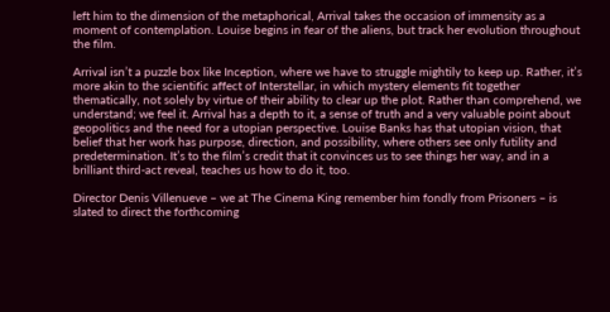left him to the dimension of the metaphorical, Arrival takes the occasion of immensity as a moment of contemplation. Louise begins in fear of the aliens, but track her evolution throughout the film.

Arrival isn’t a puzzle box like Inception, where we have to struggle mightily to keep up. Rather, it’s more akin to the scientific affect of Interstellar, in which mystery elements fit together thematically, not solely by virtue of their ability to clear up the plot. Rather than comprehend, we understand; we feel it. Arrival has a depth to it, a sense of truth and a very valuable point about geopolitics and the need for a utopian perspective. Louise Banks has that utopian vision, that belief that her work has purpose, direction, and possibility, where others see only futility and predetermination. It’s to the film’s credit that it convinces us to see things her way, and in a brilliant third-act reveal, teaches us how to do it, too.

Director Denis Villenueve – we at The Cinema King remember him fondly from Prisoners – is slated to direct the forthcoming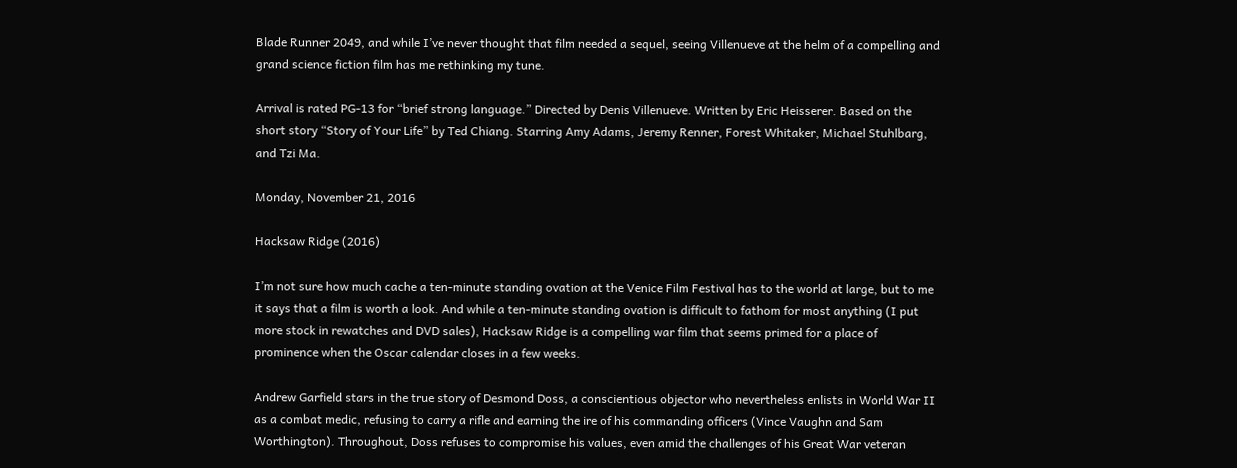Blade Runner 2049, and while I’ve never thought that film needed a sequel, seeing Villenueve at the helm of a compelling and grand science fiction film has me rethinking my tune.

Arrival is rated PG-13 for “brief strong language.” Directed by Denis Villenueve. Written by Eric Heisserer. Based on the short story “Story of Your Life” by Ted Chiang. Starring Amy Adams, Jeremy Renner, Forest Whitaker, Michael Stuhlbarg, and Tzi Ma.

Monday, November 21, 2016

Hacksaw Ridge (2016)

I’m not sure how much cache a ten-minute standing ovation at the Venice Film Festival has to the world at large, but to me it says that a film is worth a look. And while a ten-minute standing ovation is difficult to fathom for most anything (I put more stock in rewatches and DVD sales), Hacksaw Ridge is a compelling war film that seems primed for a place of prominence when the Oscar calendar closes in a few weeks.

Andrew Garfield stars in the true story of Desmond Doss, a conscientious objector who nevertheless enlists in World War II as a combat medic, refusing to carry a rifle and earning the ire of his commanding officers (Vince Vaughn and Sam Worthington). Throughout, Doss refuses to compromise his values, even amid the challenges of his Great War veteran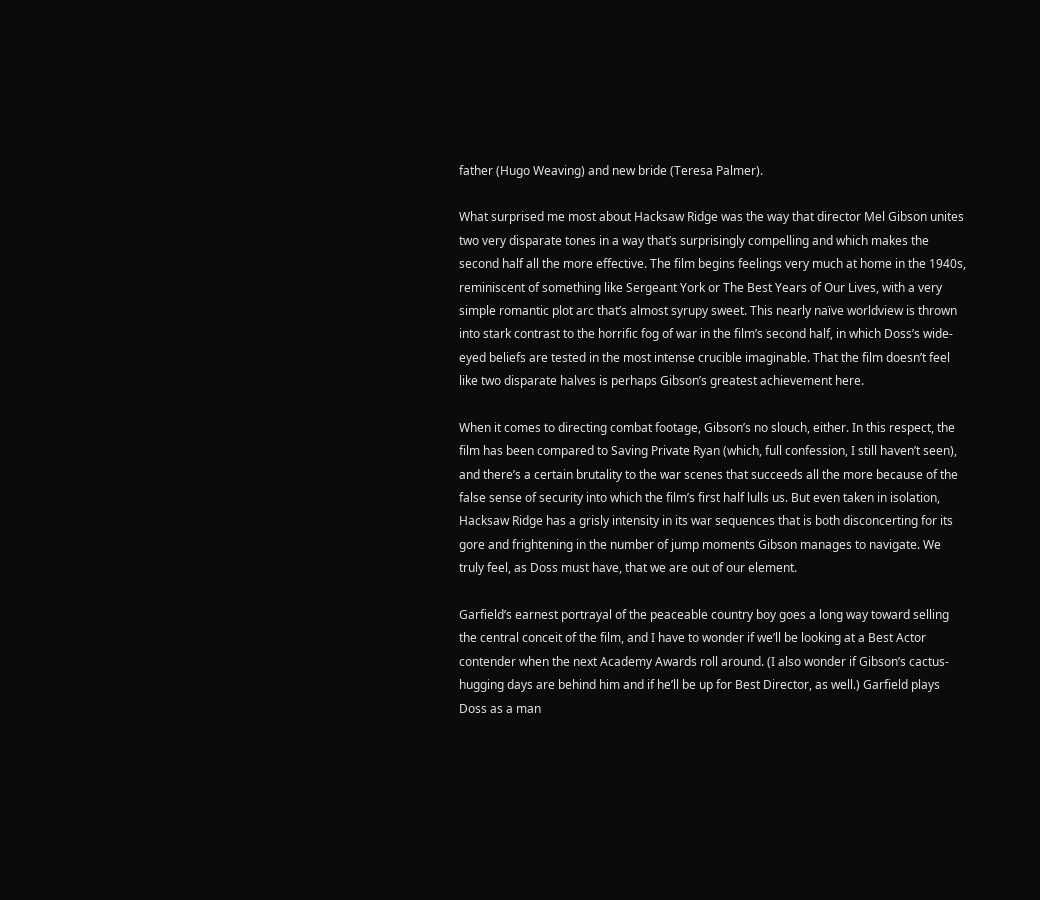father (Hugo Weaving) and new bride (Teresa Palmer).

What surprised me most about Hacksaw Ridge was the way that director Mel Gibson unites two very disparate tones in a way that’s surprisingly compelling and which makes the second half all the more effective. The film begins feelings very much at home in the 1940s, reminiscent of something like Sergeant York or The Best Years of Our Lives, with a very simple romantic plot arc that’s almost syrupy sweet. This nearly naïve worldview is thrown into stark contrast to the horrific fog of war in the film’s second half, in which Doss’s wide-eyed beliefs are tested in the most intense crucible imaginable. That the film doesn’t feel like two disparate halves is perhaps Gibson’s greatest achievement here.

When it comes to directing combat footage, Gibson’s no slouch, either. In this respect, the film has been compared to Saving Private Ryan (which, full confession, I still haven’t seen), and there’s a certain brutality to the war scenes that succeeds all the more because of the false sense of security into which the film’s first half lulls us. But even taken in isolation, Hacksaw Ridge has a grisly intensity in its war sequences that is both disconcerting for its gore and frightening in the number of jump moments Gibson manages to navigate. We truly feel, as Doss must have, that we are out of our element.

Garfield’s earnest portrayal of the peaceable country boy goes a long way toward selling the central conceit of the film, and I have to wonder if we’ll be looking at a Best Actor contender when the next Academy Awards roll around. (I also wonder if Gibson’s cactus-hugging days are behind him and if he’ll be up for Best Director, as well.) Garfield plays Doss as a man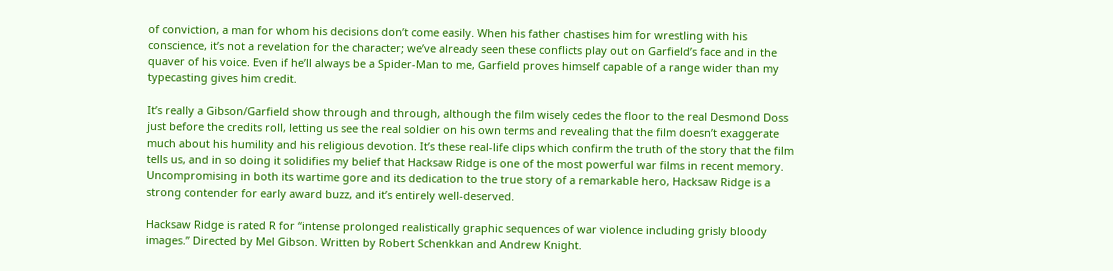of conviction, a man for whom his decisions don’t come easily. When his father chastises him for wrestling with his conscience, it’s not a revelation for the character; we’ve already seen these conflicts play out on Garfield’s face and in the quaver of his voice. Even if he’ll always be a Spider-Man to me, Garfield proves himself capable of a range wider than my typecasting gives him credit.

It’s really a Gibson/Garfield show through and through, although the film wisely cedes the floor to the real Desmond Doss just before the credits roll, letting us see the real soldier on his own terms and revealing that the film doesn’t exaggerate much about his humility and his religious devotion. It’s these real-life clips which confirm the truth of the story that the film tells us, and in so doing it solidifies my belief that Hacksaw Ridge is one of the most powerful war films in recent memory. Uncompromising in both its wartime gore and its dedication to the true story of a remarkable hero, Hacksaw Ridge is a strong contender for early award buzz, and it’s entirely well-deserved.

Hacksaw Ridge is rated R for “intense prolonged realistically graphic sequences of war violence including grisly bloody images.” Directed by Mel Gibson. Written by Robert Schenkkan and Andrew Knight.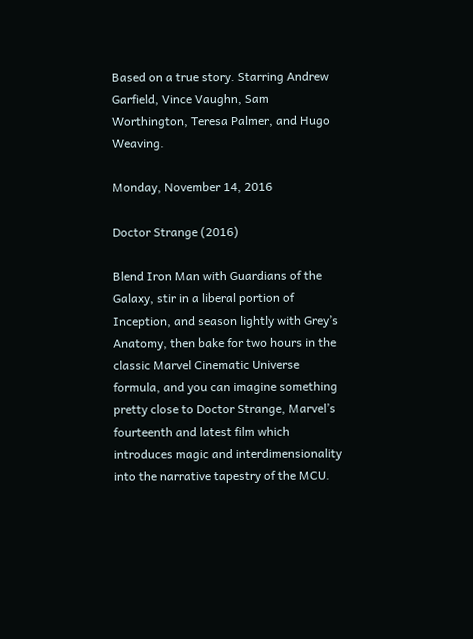Based on a true story. Starring Andrew Garfield, Vince Vaughn, Sam Worthington, Teresa Palmer, and Hugo Weaving.

Monday, November 14, 2016

Doctor Strange (2016)

Blend Iron Man with Guardians of the Galaxy, stir in a liberal portion of Inception, and season lightly with Grey’s Anatomy, then bake for two hours in the classic Marvel Cinematic Universe formula, and you can imagine something pretty close to Doctor Strange, Marvel’s fourteenth and latest film which introduces magic and interdimensionality into the narrative tapestry of the MCU.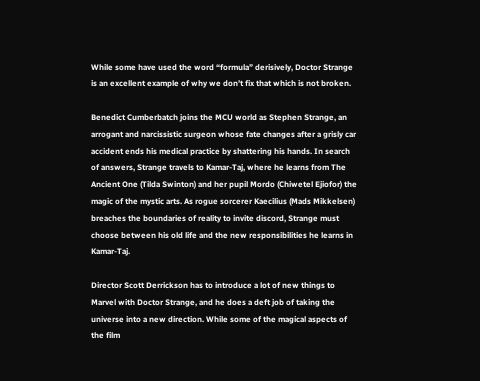While some have used the word “formula” derisively, Doctor Strange is an excellent example of why we don’t fix that which is not broken.

Benedict Cumberbatch joins the MCU world as Stephen Strange, an arrogant and narcissistic surgeon whose fate changes after a grisly car accident ends his medical practice by shattering his hands. In search of answers, Strange travels to Kamar-Taj, where he learns from The Ancient One (Tilda Swinton) and her pupil Mordo (Chiwetel Ejiofor) the magic of the mystic arts. As rogue sorcerer Kaecilius (Mads Mikkelsen) breaches the boundaries of reality to invite discord, Strange must choose between his old life and the new responsibilities he learns in Kamar-Taj.

Director Scott Derrickson has to introduce a lot of new things to Marvel with Doctor Strange, and he does a deft job of taking the universe into a new direction. While some of the magical aspects of the film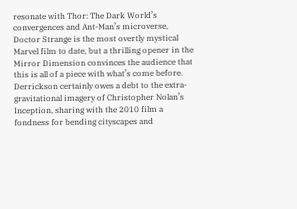resonate with Thor: The Dark World’s convergences and Ant-Man’s microverse, Doctor Strange is the most overtly mystical Marvel film to date, but a thrilling opener in the Mirror Dimension convinces the audience that this is all of a piece with what’s come before. Derrickson certainly owes a debt to the extra-gravitational imagery of Christopher Nolan’s Inception, sharing with the 2010 film a fondness for bending cityscapes and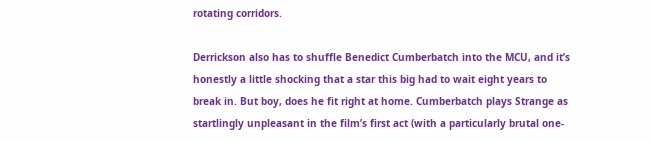rotating corridors.

Derrickson also has to shuffle Benedict Cumberbatch into the MCU, and it’s honestly a little shocking that a star this big had to wait eight years to break in. But boy, does he fit right at home. Cumberbatch plays Strange as startlingly unpleasant in the film’s first act (with a particularly brutal one-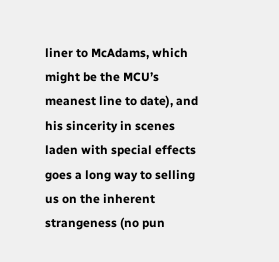liner to McAdams, which might be the MCU’s meanest line to date), and his sincerity in scenes laden with special effects goes a long way to selling us on the inherent strangeness (no pun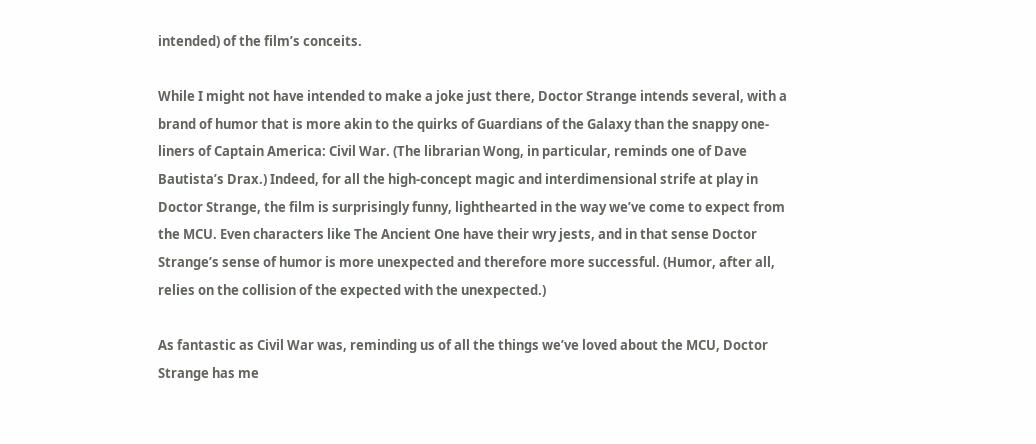intended) of the film’s conceits.

While I might not have intended to make a joke just there, Doctor Strange intends several, with a brand of humor that is more akin to the quirks of Guardians of the Galaxy than the snappy one-liners of Captain America: Civil War. (The librarian Wong, in particular, reminds one of Dave Bautista’s Drax.) Indeed, for all the high-concept magic and interdimensional strife at play in Doctor Strange, the film is surprisingly funny, lighthearted in the way we’ve come to expect from the MCU. Even characters like The Ancient One have their wry jests, and in that sense Doctor Strange’s sense of humor is more unexpected and therefore more successful. (Humor, after all, relies on the collision of the expected with the unexpected.)

As fantastic as Civil War was, reminding us of all the things we’ve loved about the MCU, Doctor Strange has me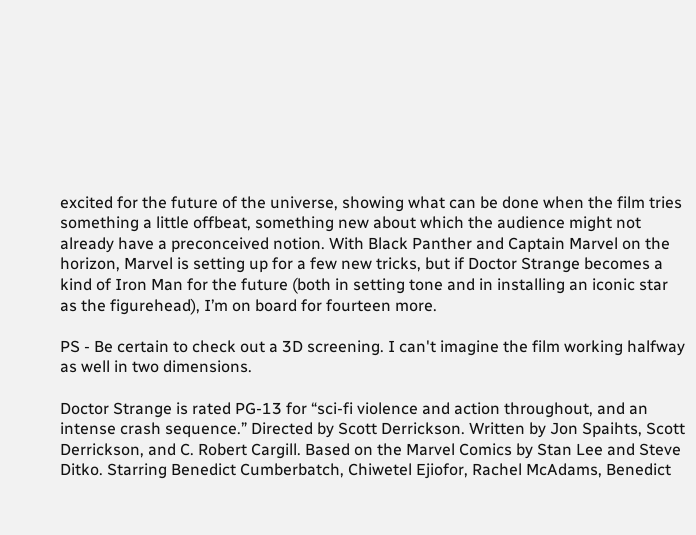excited for the future of the universe, showing what can be done when the film tries something a little offbeat, something new about which the audience might not already have a preconceived notion. With Black Panther and Captain Marvel on the horizon, Marvel is setting up for a few new tricks, but if Doctor Strange becomes a kind of Iron Man for the future (both in setting tone and in installing an iconic star as the figurehead), I’m on board for fourteen more.

PS - Be certain to check out a 3D screening. I can't imagine the film working halfway as well in two dimensions.

Doctor Strange is rated PG-13 for “sci-fi violence and action throughout, and an intense crash sequence.” Directed by Scott Derrickson. Written by Jon Spaihts, Scott Derrickson, and C. Robert Cargill. Based on the Marvel Comics by Stan Lee and Steve Ditko. Starring Benedict Cumberbatch, Chiwetel Ejiofor, Rachel McAdams, Benedict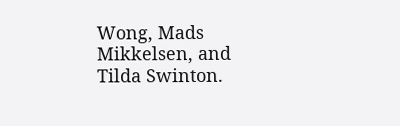Wong, Mads Mikkelsen, and Tilda Swinton.